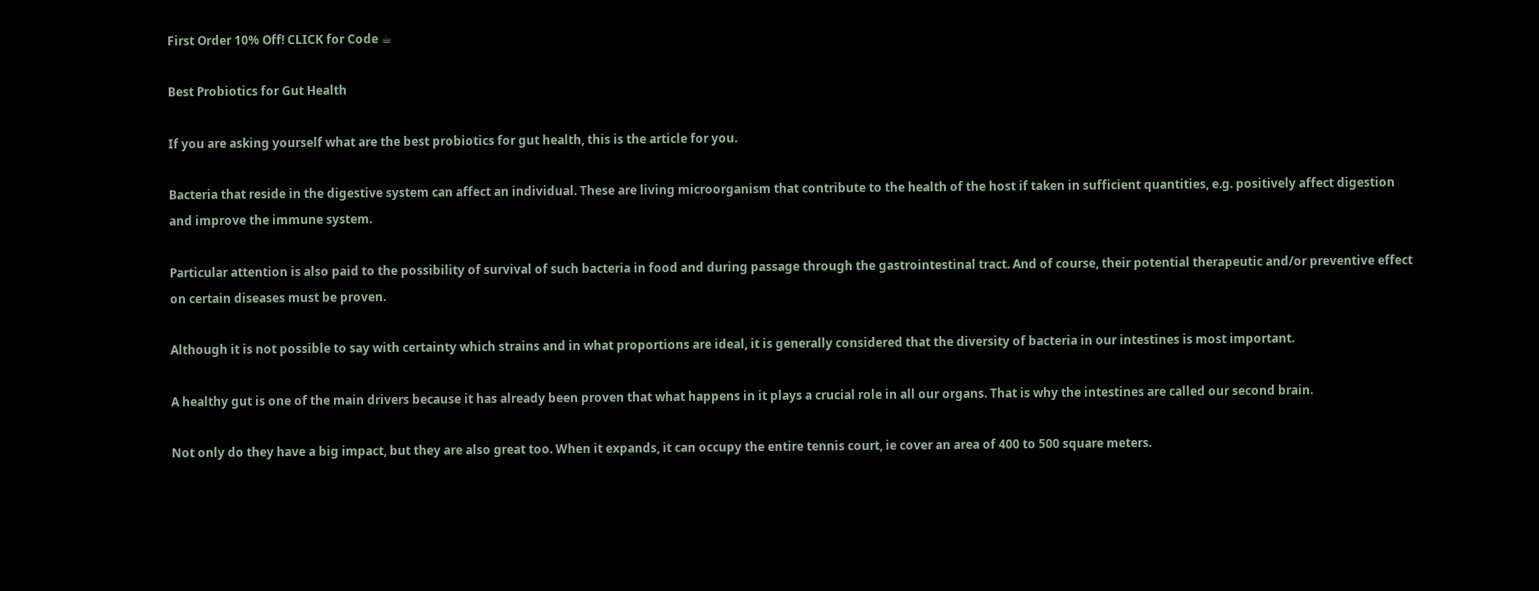First Order 10% Off! CLICK for Code ☕

Best Probiotics for Gut Health

If you are asking yourself what are the best probiotics for gut health, this is the article for you.

Bacteria that reside in the digestive system can affect an individual. These are living microorganism that contribute to the health of the host if taken in sufficient quantities, e.g. positively affect digestion and improve the immune system.

Particular attention is also paid to the possibility of survival of such bacteria in food and during passage through the gastrointestinal tract. And of course, their potential therapeutic and/or preventive effect on certain diseases must be proven.

Although it is not possible to say with certainty which strains and in what proportions are ideal, it is generally considered that the diversity of bacteria in our intestines is most important.

A healthy gut is one of the main drivers because it has already been proven that what happens in it plays a crucial role in all our organs. That is why the intestines are called our second brain.

Not only do they have a big impact, but they are also great too. When it expands, it can occupy the entire tennis court, ie cover an area of 400 to 500 square meters.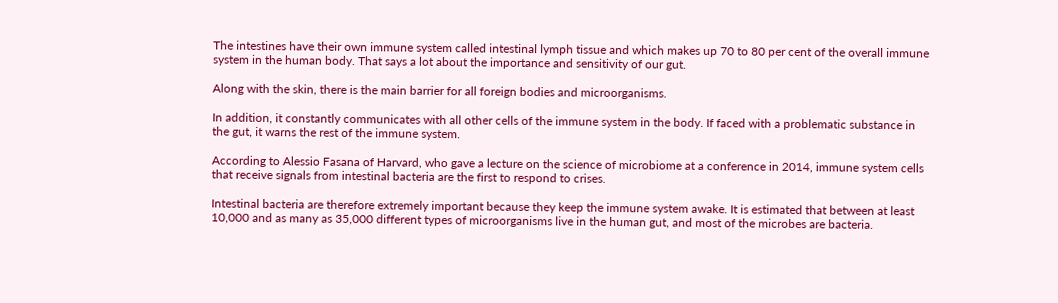The intestines have their own immune system called intestinal lymph tissue and which makes up 70 to 80 per cent of the overall immune system in the human body. That says a lot about the importance and sensitivity of our gut.

Along with the skin, there is the main barrier for all foreign bodies and microorganisms.

In addition, it constantly communicates with all other cells of the immune system in the body. If faced with a problematic substance in the gut, it warns the rest of the immune system.

According to Alessio Fasana of Harvard, who gave a lecture on the science of microbiome at a conference in 2014, immune system cells that receive signals from intestinal bacteria are the first to respond to crises.

Intestinal bacteria are therefore extremely important because they keep the immune system awake. It is estimated that between at least 10,000 and as many as 35,000 different types of microorganisms live in the human gut, and most of the microbes are bacteria.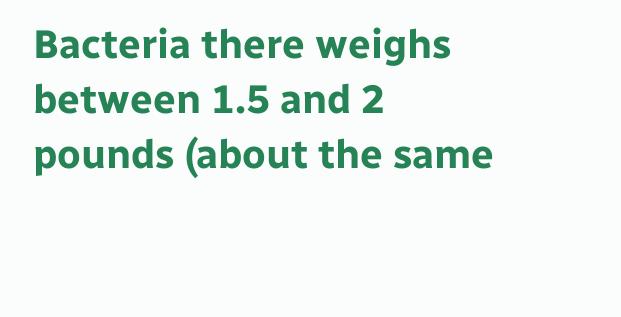Bacteria there weighs between 1.5 and 2 pounds (about the same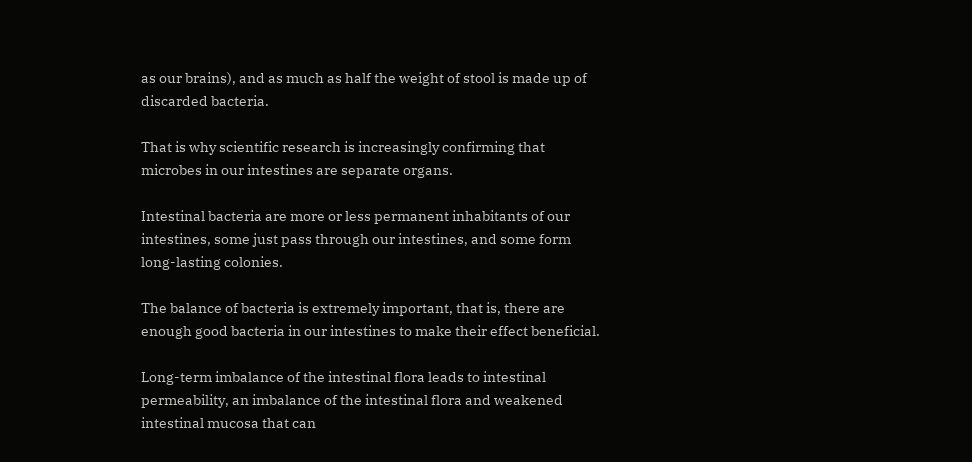as our brains), and as much as half the weight of stool is made up of discarded bacteria.

That is why scientific research is increasingly confirming that microbes in our intestines are separate organs.

Intestinal bacteria are more or less permanent inhabitants of our intestines, some just pass through our intestines, and some form long-lasting colonies.

The balance of bacteria is extremely important, that is, there are enough good bacteria in our intestines to make their effect beneficial.

Long-term imbalance of the intestinal flora leads to intestinal permeability, an imbalance of the intestinal flora and weakened intestinal mucosa that can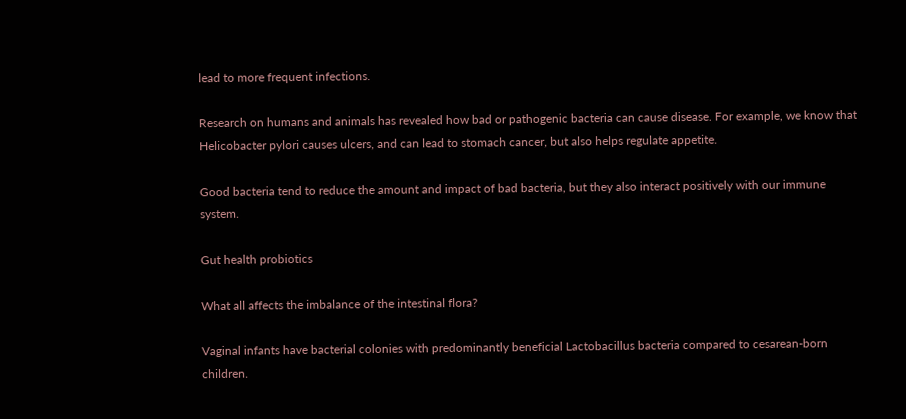lead to more frequent infections.

Research on humans and animals has revealed how bad or pathogenic bacteria can cause disease. For example, we know that Helicobacter pylori causes ulcers, and can lead to stomach cancer, but also helps regulate appetite.

Good bacteria tend to reduce the amount and impact of bad bacteria, but they also interact positively with our immune system.

Gut health probiotics

What all affects the imbalance of the intestinal flora?

Vaginal infants have bacterial colonies with predominantly beneficial Lactobacillus bacteria compared to cesarean-born children.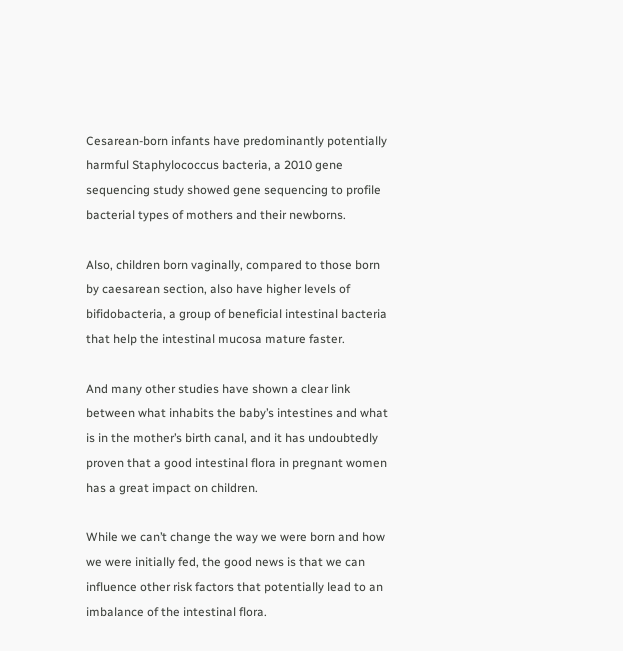Cesarean-born infants have predominantly potentially harmful Staphylococcus bacteria, a 2010 gene sequencing study showed gene sequencing to profile bacterial types of mothers and their newborns.

Also, children born vaginally, compared to those born by caesarean section, also have higher levels of bifidobacteria, a group of beneficial intestinal bacteria that help the intestinal mucosa mature faster.

And many other studies have shown a clear link between what inhabits the baby’s intestines and what is in the mother’s birth canal, and it has undoubtedly proven that a good intestinal flora in pregnant women has a great impact on children.

While we can’t change the way we were born and how we were initially fed, the good news is that we can influence other risk factors that potentially lead to an imbalance of the intestinal flora.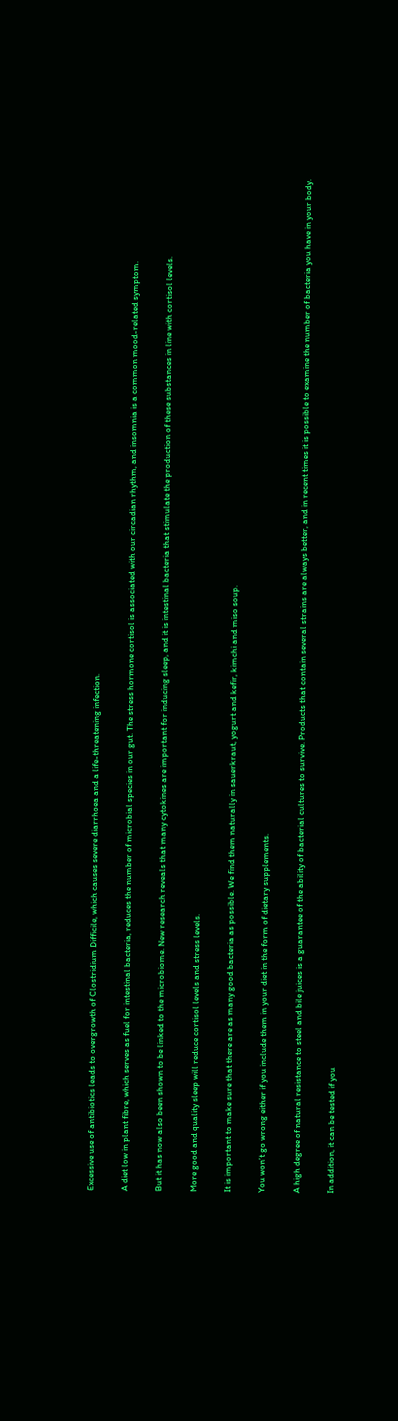Excessive use of antibiotics leads to overgrowth of Clostridium Difficile, which causes severe diarrhoea and a life-threatening infection.

A diet low in plant fibre, which serves as fuel for intestinal bacteria, reduces the number of microbial species in our gut. The stress hormone cortisol is associated with our circadian rhythm, and insomnia is a common mood-related symptom.

But it has now also been shown to be linked to the microbiome. New research reveals that many cytokines are important for inducing sleep, and it is intestinal bacteria that stimulate the production of these substances in line with cortisol levels.

More good and quality sleep will reduce cortisol levels and stress levels.

It is important to make sure that there are as many good bacteria as possible. We find them naturally in sauerkraut, yogurt and kefir, kimchi and miso soup.

You won’t go wrong either if you include them in your diet in the form of dietary supplements.

A high degree of natural resistance to steel and bile juices is a guarantee of the ability of bacterial cultures to survive. Products that contain several strains are always better, and in recent times it is possible to examine the number of bacteria you have in your body.

In addition, it can be tested if you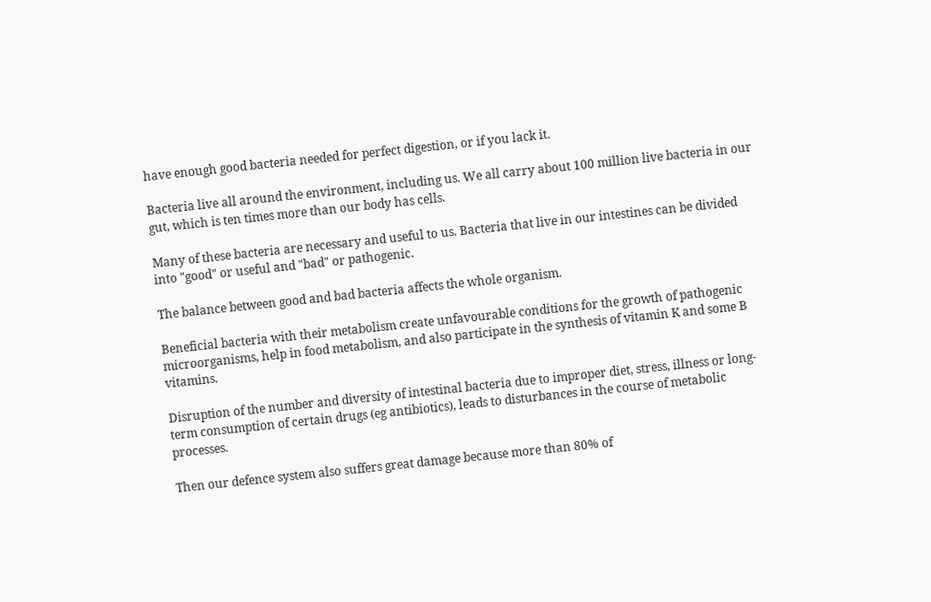have enough good bacteria needed for perfect digestion, or if you lack it.

Bacteria live all around the environment, including us. We all carry about 100 million live bacteria in our gut, which is ten times more than our body has cells.

Many of these bacteria are necessary and useful to us. Bacteria that live in our intestines can be divided into "good" or useful and "bad" or pathogenic.

The balance between good and bad bacteria affects the whole organism.

Beneficial bacteria with their metabolism create unfavourable conditions for the growth of pathogenic microorganisms, help in food metabolism, and also participate in the synthesis of vitamin K and some B vitamins.

Disruption of the number and diversity of intestinal bacteria due to improper diet, stress, illness or long-term consumption of certain drugs (eg antibiotics), leads to disturbances in the course of metabolic processes.

Then our defence system also suffers great damage because more than 80% of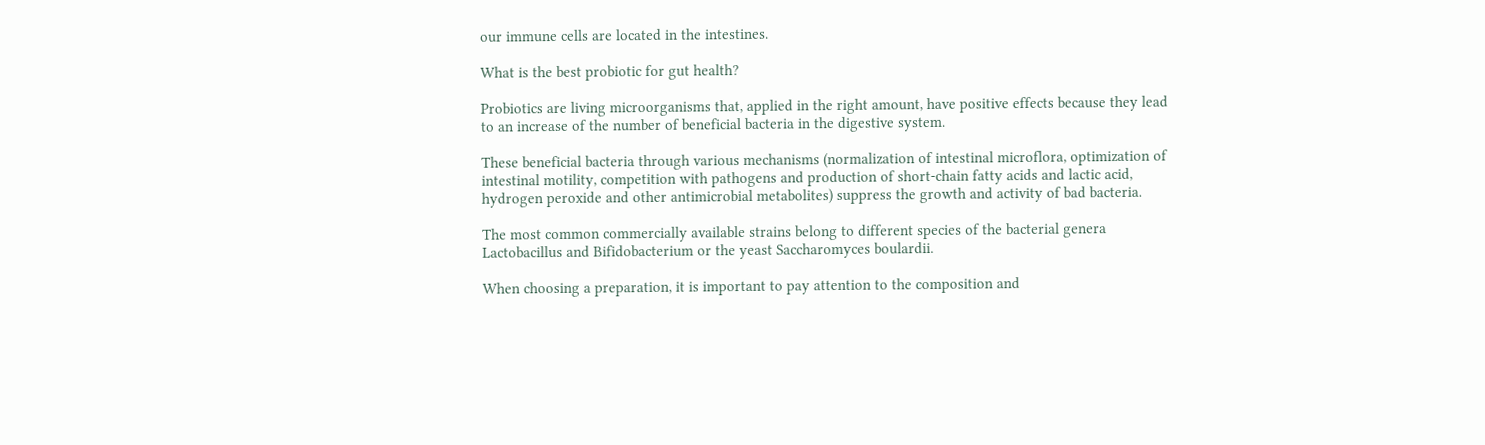our immune cells are located in the intestines.

What is the best probiotic for gut health?

Probiotics are living microorganisms that, applied in the right amount, have positive effects because they lead to an increase of the number of beneficial bacteria in the digestive system.

These beneficial bacteria through various mechanisms (normalization of intestinal microflora, optimization of intestinal motility, competition with pathogens and production of short-chain fatty acids and lactic acid, hydrogen peroxide and other antimicrobial metabolites) suppress the growth and activity of bad bacteria.

The most common commercially available strains belong to different species of the bacterial genera Lactobacillus and Bifidobacterium or the yeast Saccharomyces boulardii.

When choosing a preparation, it is important to pay attention to the composition and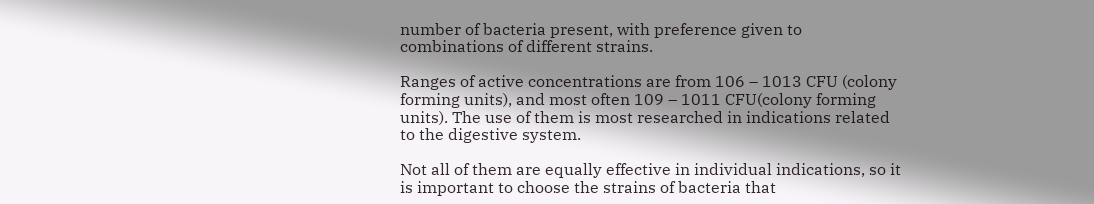number of bacteria present, with preference given to combinations of different strains.

Ranges of active concentrations are from 106 – 1013 CFU (colony forming units), and most often 109 – 1011 CFU(colony forming units). The use of them is most researched in indications related to the digestive system.

Not all of them are equally effective in individual indications, so it is important to choose the strains of bacteria that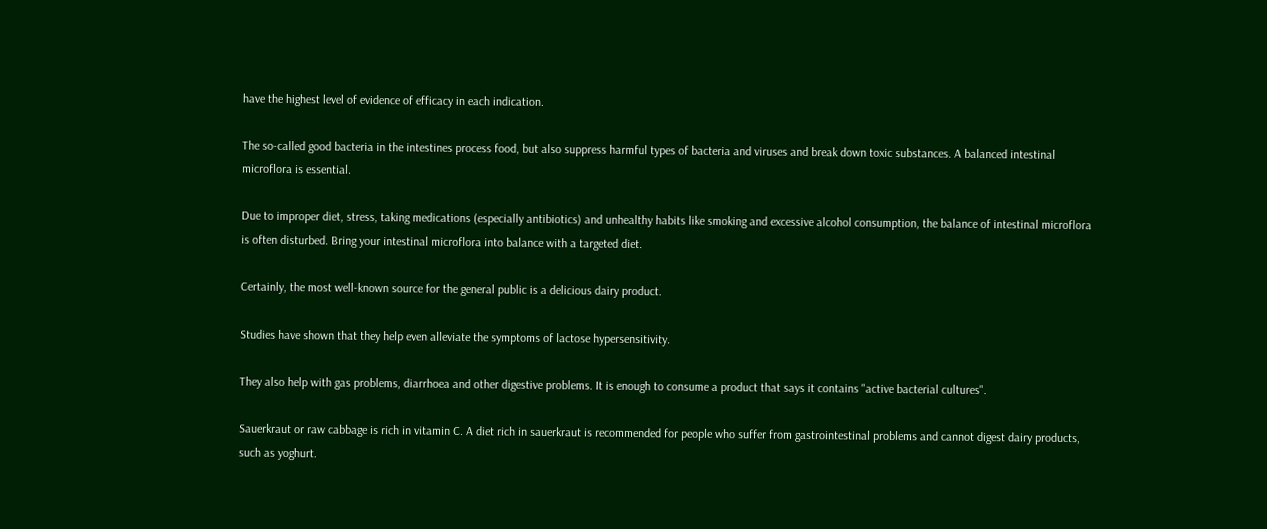have the highest level of evidence of efficacy in each indication.

The so-called good bacteria in the intestines process food, but also suppress harmful types of bacteria and viruses and break down toxic substances. A balanced intestinal microflora is essential.

Due to improper diet, stress, taking medications (especially antibiotics) and unhealthy habits like smoking and excessive alcohol consumption, the balance of intestinal microflora is often disturbed. Bring your intestinal microflora into balance with a targeted diet.

Certainly, the most well-known source for the general public is a delicious dairy product.

Studies have shown that they help even alleviate the symptoms of lactose hypersensitivity.

They also help with gas problems, diarrhoea and other digestive problems. It is enough to consume a product that says it contains "active bacterial cultures".

Sauerkraut or raw cabbage is rich in vitamin C. A diet rich in sauerkraut is recommended for people who suffer from gastrointestinal problems and cannot digest dairy products, such as yoghurt.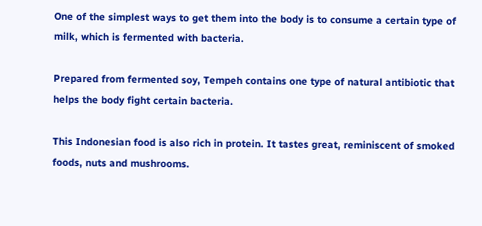One of the simplest ways to get them into the body is to consume a certain type of milk, which is fermented with bacteria.

Prepared from fermented soy, Tempeh contains one type of natural antibiotic that helps the body fight certain bacteria.

This Indonesian food is also rich in protein. It tastes great, reminiscent of smoked foods, nuts and mushrooms.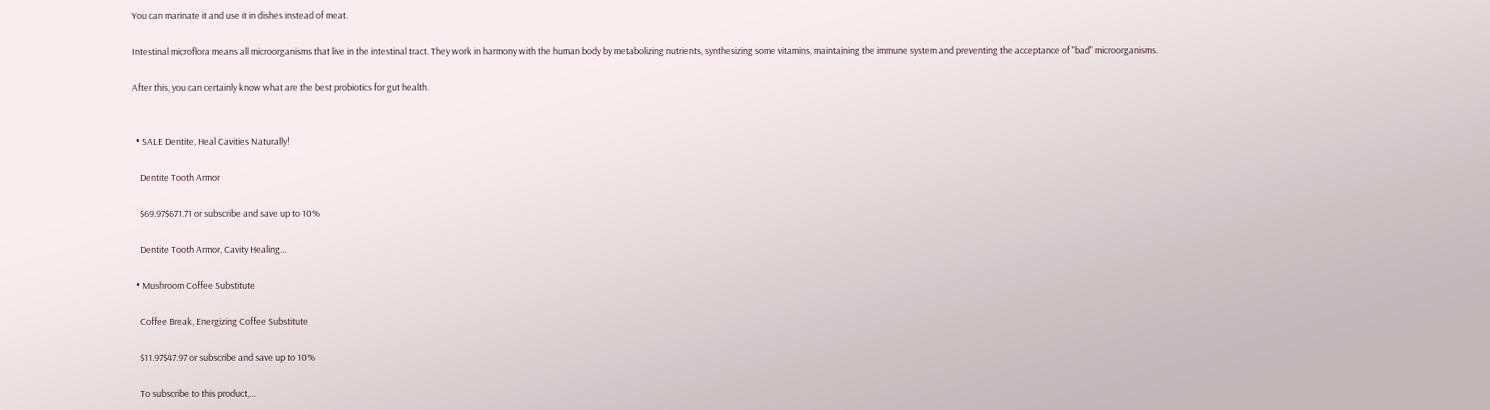You can marinate it and use it in dishes instead of meat.

Intestinal microflora means all microorganisms that live in the intestinal tract. They work in harmony with the human body by metabolizing nutrients, synthesizing some vitamins, maintaining the immune system and preventing the acceptance of "bad" microorganisms.

After this, you can certainly know what are the best probiotics for gut health.


  • SALE Dentite, Heal Cavities Naturally!

    Dentite Tooth Armor

    $69.97$671.71 or subscribe and save up to 10%

    Dentite Tooth Armor, Cavity Healing…

  • Mushroom Coffee Substitute

    Coffee Break, Energizing Coffee Substitute

    $11.97$47.97 or subscribe and save up to 10%

    To subscribe to this product,…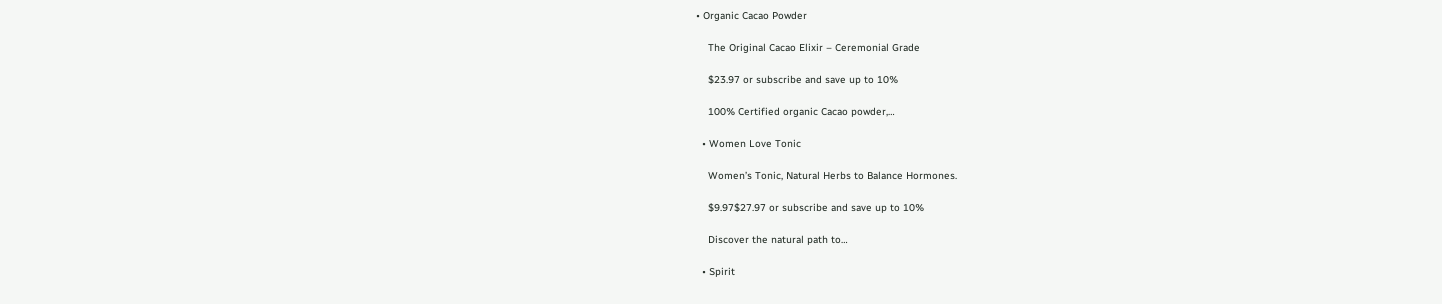• Organic Cacao Powder

    The Original Cacao Elixir – Ceremonial Grade

    $23.97 or subscribe and save up to 10%

    100% Certified organic Cacao powder,…

  • Women Love Tonic

    Women’s Tonic, Natural Herbs to Balance Hormones.

    $9.97$27.97 or subscribe and save up to 10%

    Discover the natural path to…

  • Spirit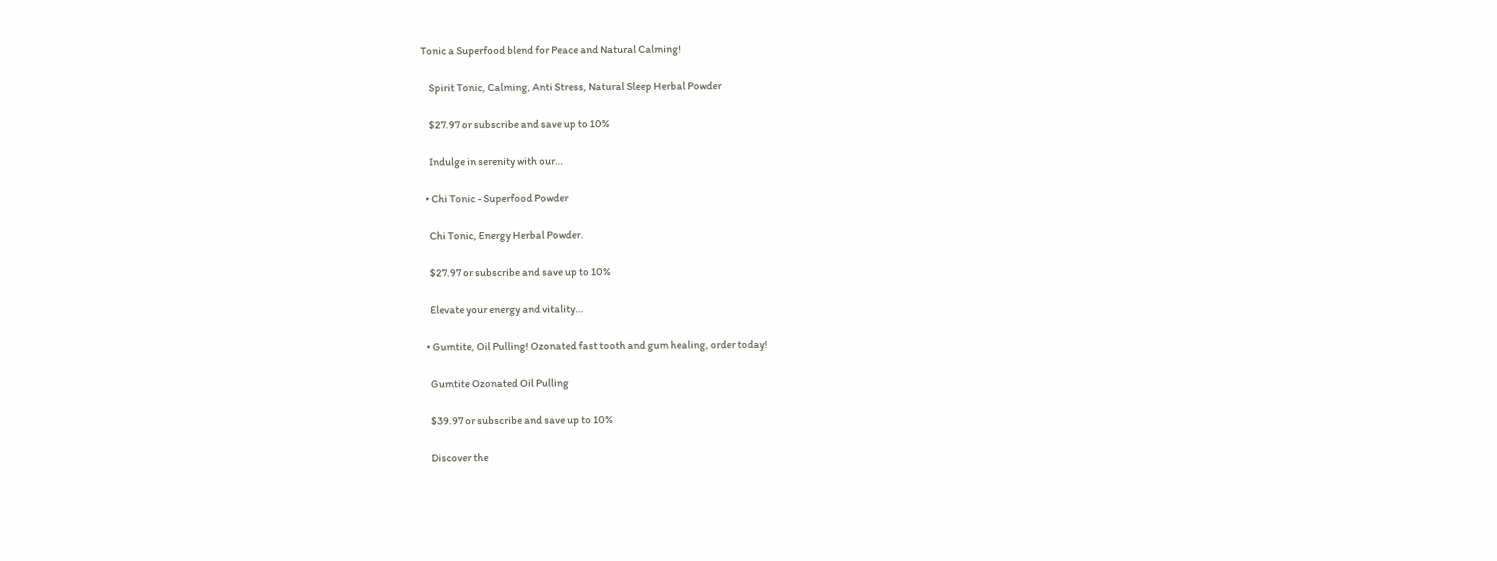Tonic a Superfood blend for Peace and Natural Calming!

    Spirit Tonic, Calming, Anti Stress, Natural Sleep Herbal Powder

    $27.97 or subscribe and save up to 10%

    Indulge in serenity with our…

  • Chi Tonic - Superfood Powder

    Chi Tonic, Energy Herbal Powder.

    $27.97 or subscribe and save up to 10%

    Elevate your energy and vitality…

  • Gumtite, Oil Pulling! Ozonated fast tooth and gum healing, order today!

    Gumtite Ozonated Oil Pulling

    $39.97 or subscribe and save up to 10%

    Discover the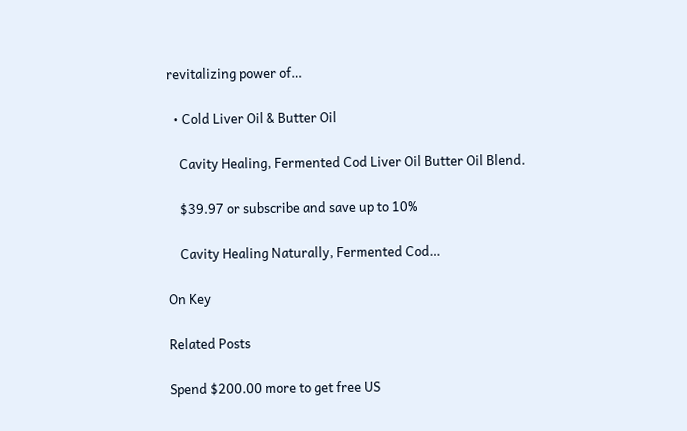revitalizing power of…

  • Cold Liver Oil & Butter Oil

    Cavity Healing, Fermented Cod Liver Oil Butter Oil Blend.

    $39.97 or subscribe and save up to 10%

    Cavity Healing Naturally, Fermented Cod…

On Key

Related Posts

Spend $200.00 more to get free US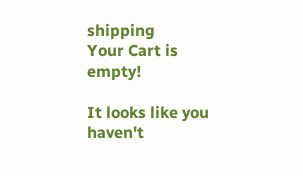shipping
Your Cart is empty!

It looks like you haven't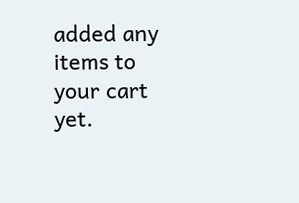added any items to your cart yet.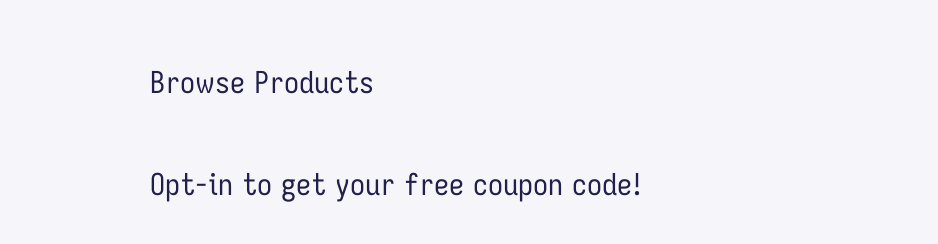Browse Products

Opt-in to get your free coupon code!